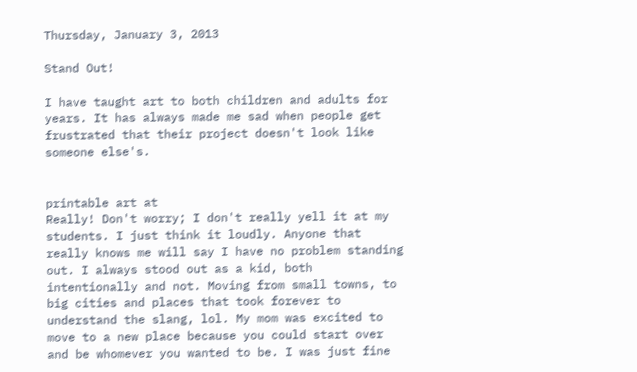Thursday, January 3, 2013

Stand Out!

I have taught art to both children and adults for years. It has always made me sad when people get frustrated that their project doesn't look like someone else's.


printable art at
Really! Don't worry; I don't really yell it at my students. I just think it loudly. Anyone that really knows me will say I have no problem standing out. I always stood out as a kid, both intentionally and not. Moving from small towns, to big cities and places that took forever to understand the slang, lol. My mom was excited to move to a new place because you could start over and be whomever you wanted to be. I was just fine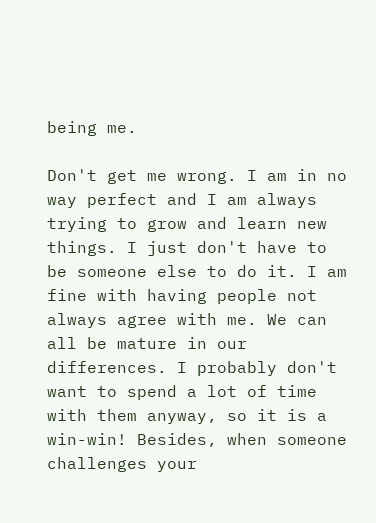being me.

Don't get me wrong. I am in no way perfect and I am always trying to grow and learn new things. I just don't have to be someone else to do it. I am fine with having people not always agree with me. We can all be mature in our differences. I probably don't want to spend a lot of time with them anyway, so it is a win-win! Besides, when someone challenges your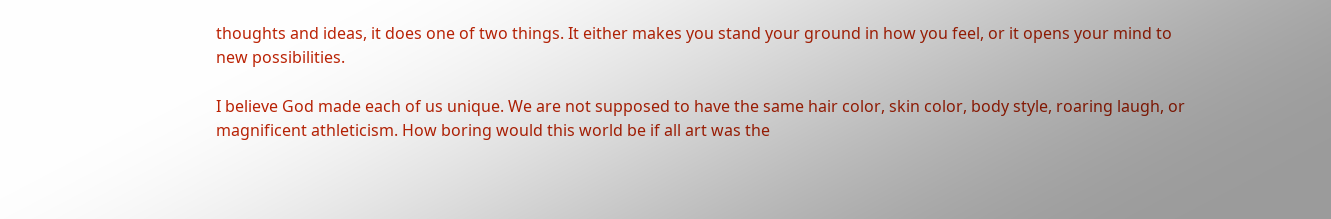thoughts and ideas, it does one of two things. It either makes you stand your ground in how you feel, or it opens your mind to new possibilities.

I believe God made each of us unique. We are not supposed to have the same hair color, skin color, body style, roaring laugh, or magnificent athleticism. How boring would this world be if all art was the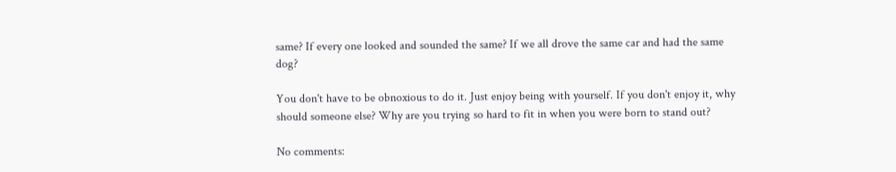same? If every one looked and sounded the same? If we all drove the same car and had the same dog?

You don't have to be obnoxious to do it. Just enjoy being with yourself. If you don't enjoy it, why should someone else? Why are you trying so hard to fit in when you were born to stand out?

No comments: